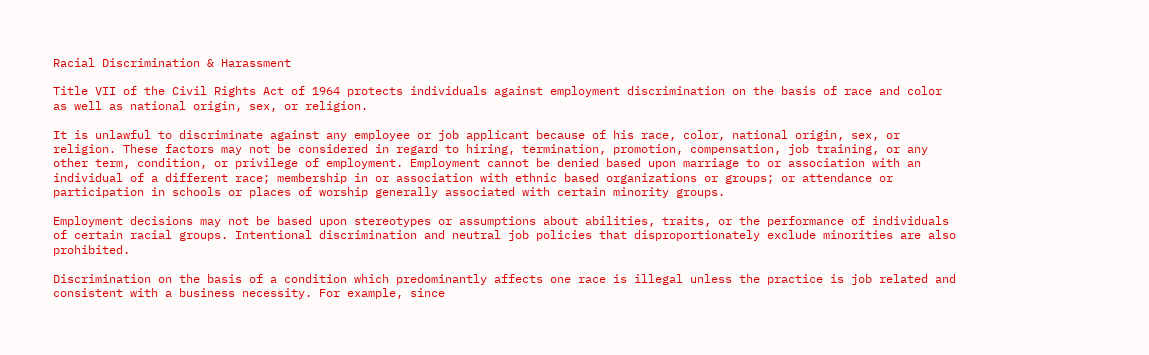Racial Discrimination & Harassment

Title VII of the Civil Rights Act of 1964 protects individuals against employment discrimination on the basis of race and color as well as national origin, sex, or religion.

It is unlawful to discriminate against any employee or job applicant because of his race, color, national origin, sex, or religion. These factors may not be considered in regard to hiring, termination, promotion, compensation, job training, or any other term, condition, or privilege of employment. Employment cannot be denied based upon marriage to or association with an individual of a different race; membership in or association with ethnic based organizations or groups; or attendance or participation in schools or places of worship generally associated with certain minority groups.

Employment decisions may not be based upon stereotypes or assumptions about abilities, traits, or the performance of individuals of certain racial groups. Intentional discrimination and neutral job policies that disproportionately exclude minorities are also prohibited.

Discrimination on the basis of a condition which predominantly affects one race is illegal unless the practice is job related and consistent with a business necessity. For example, since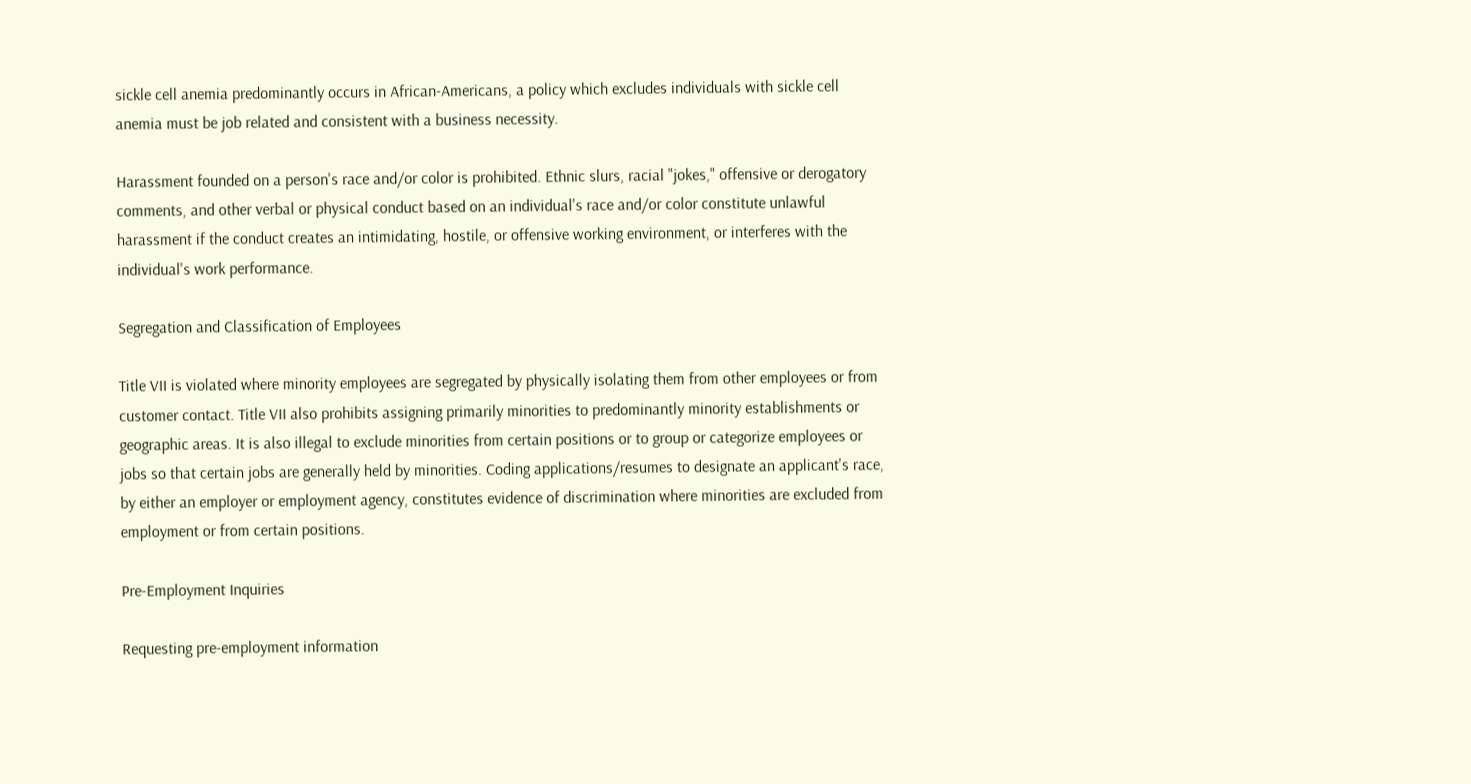sickle cell anemia predominantly occurs in African-Americans, a policy which excludes individuals with sickle cell anemia must be job related and consistent with a business necessity.

Harassment founded on a person's race and/or color is prohibited. Ethnic slurs, racial "jokes," offensive or derogatory comments, and other verbal or physical conduct based on an individual's race and/or color constitute unlawful harassment if the conduct creates an intimidating, hostile, or offensive working environment, or interferes with the individual's work performance.

Segregation and Classification of Employees

Title VII is violated where minority employees are segregated by physically isolating them from other employees or from customer contact. Title VII also prohibits assigning primarily minorities to predominantly minority establishments or geographic areas. It is also illegal to exclude minorities from certain positions or to group or categorize employees or jobs so that certain jobs are generally held by minorities. Coding applications/resumes to designate an applicant's race, by either an employer or employment agency, constitutes evidence of discrimination where minorities are excluded from employment or from certain positions.

Pre-Employment Inquiries

Requesting pre-employment information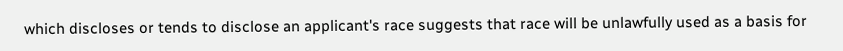which discloses or tends to disclose an applicant's race suggests that race will be unlawfully used as a basis for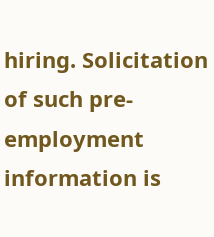hiring. Solicitation of such pre-employment information is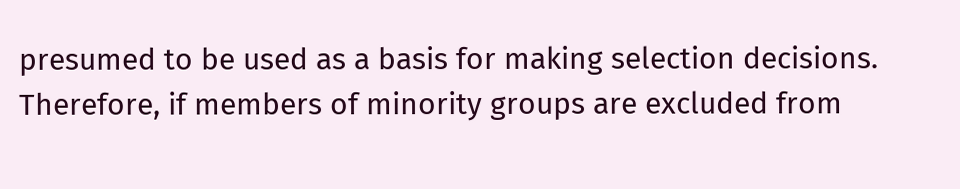presumed to be used as a basis for making selection decisions. Therefore, if members of minority groups are excluded from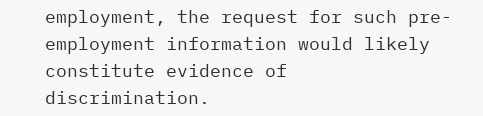employment, the request for such pre-employment information would likely constitute evidence of discrimination.